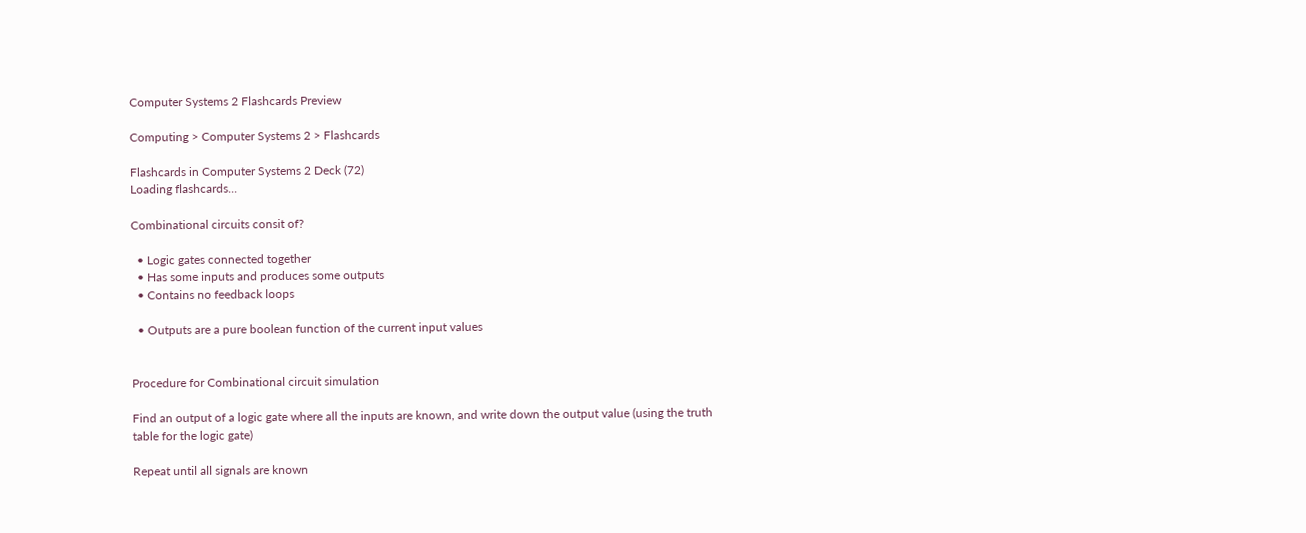Computer Systems 2 Flashcards Preview

Computing > Computer Systems 2 > Flashcards

Flashcards in Computer Systems 2 Deck (72)
Loading flashcards...

Combinational circuits consit of?

  • Logic gates connected together
  • Has some inputs and produces some outputs
  • Contains no feedback loops

  • Outputs are a pure boolean function of the current input values


Procedure for Combinational circuit simulation

Find an output of a logic gate where all the inputs are known, and write down the output value (using the truth table for the logic gate)

Repeat until all signals are known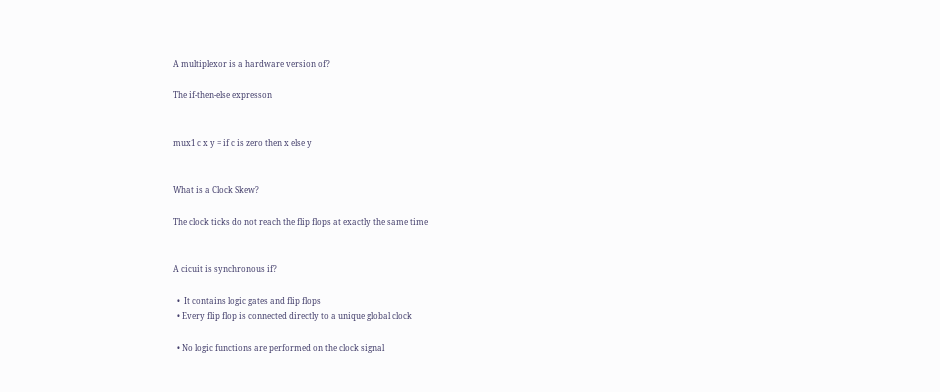A multiplexor is a hardware version of?

The if-then-else expresson


mux1 c x y = if c is zero then x else y


What is a Clock Skew?

The clock ticks do not reach the flip flops at exactly the same time


A cicuit is synchronous if?

  •  It contains logic gates and flip flops
  • Every flip flop is connected directly to a unique global clock

  • No logic functions are performed on the clock signal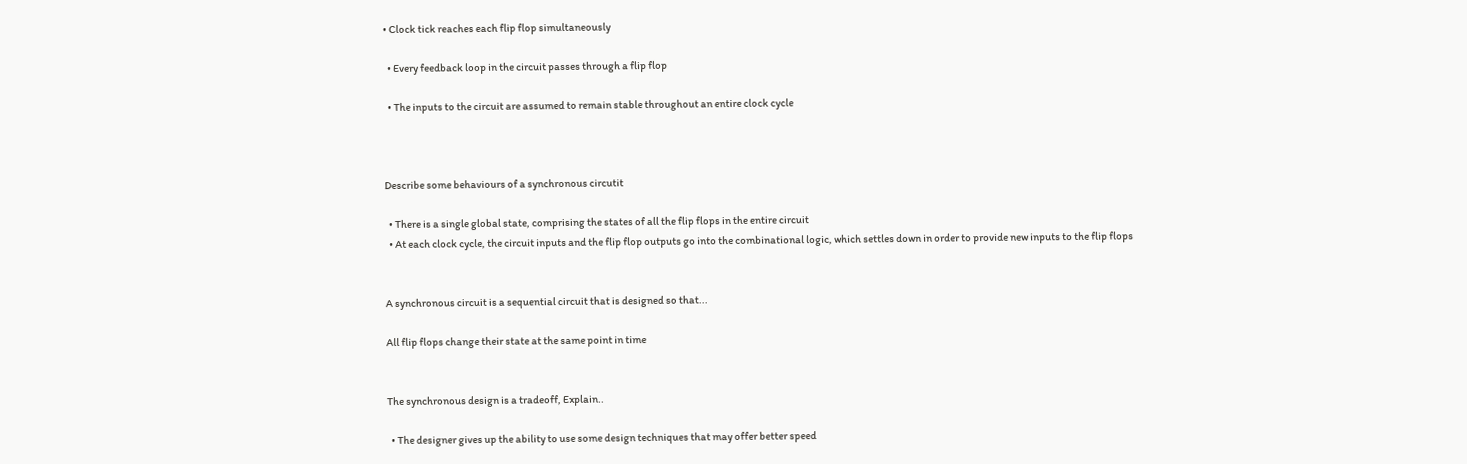• Clock tick reaches each flip flop simultaneously

  • Every feedback loop in the circuit passes through a flip flop

  • The inputs to the circuit are assumed to remain stable throughout an entire clock cycle



Describe some behaviours of a synchronous circutit

  • There is a single global state, comprising the states of all the flip flops in the entire circuit
  • At each clock cycle, the circuit inputs and the flip flop outputs go into the combinational logic, which settles down in order to provide new inputs to the flip flops


A synchronous circuit is a sequential circuit that is designed so that...

All flip flops change their state at the same point in time


The synchronous design is a tradeoff, Explain..

  • The designer gives up the ability to use some design techniques that may offer better speed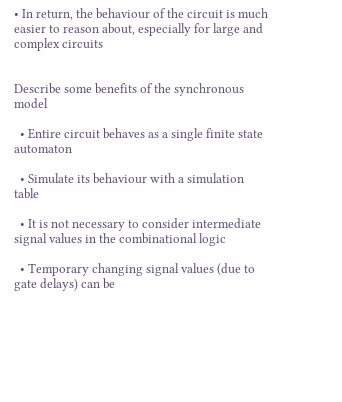• In return, the behaviour of the circuit is much easier to reason about, especially for large and complex circuits


Describe some benefits of the synchronous model

  • Entire circuit behaves as a single finite state automaton

  • Simulate its behaviour with a simulation table

  • It is not necessary to consider intermediate signal values in the combinational logic

  • Temporary changing signal values (due to gate delays) can be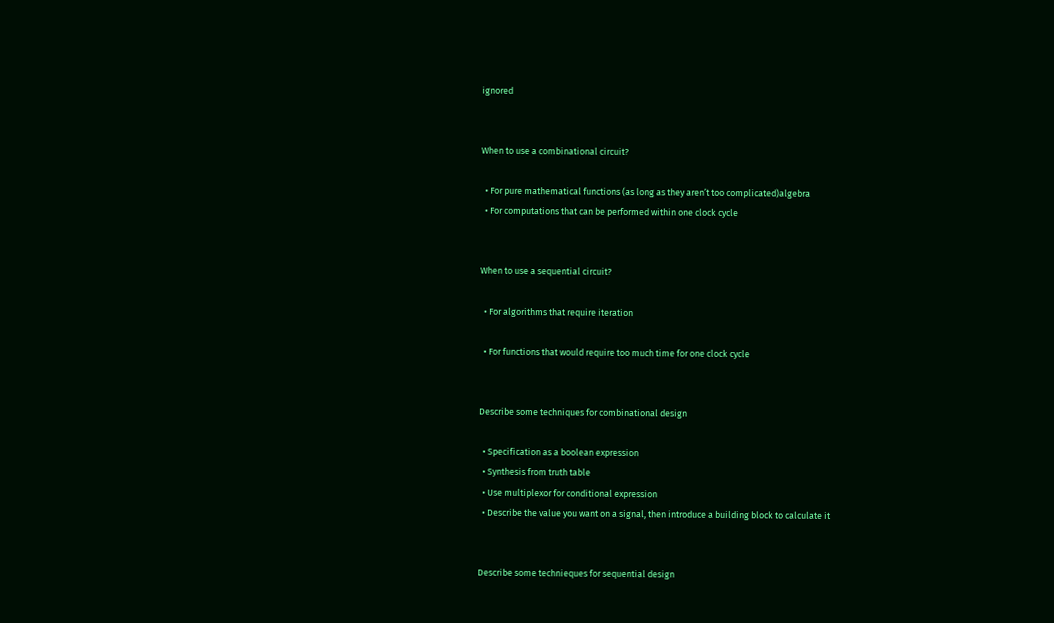ignored


When to use a combinational circuit?

  • For pure mathematical functions (as long as they aren’t too complicated)algebra
  • For computations that can be performed within one clock cycle


When to use a sequential circuit?

  • For algorithms that require iteration

  • For functions that would require too much time for one clock cycle


Describe some techniques for combinational design

  • Specification as a boolean expression
  • Synthesis from truth table
  • Use multiplexor for conditional expression
  • Describe the value you want on a signal, then introduce a building block to calculate it


Describe some technieques for sequential design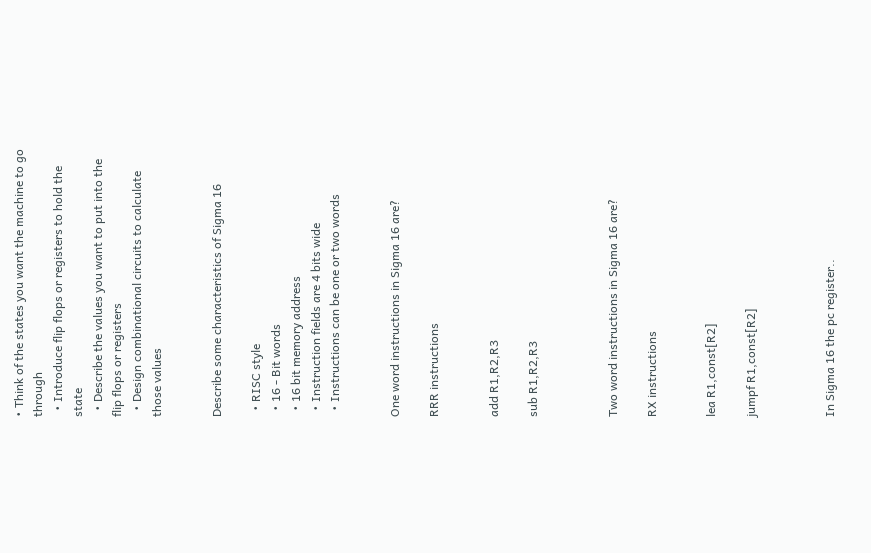• Think of the states you want the machine to go through
  • Introduce flip flops or registers to hold the state
  • Describe the values you want to put into the flip flops or registers
  • Design combinational circuits to calculate those values


Describe some characteristics of Sigma 16

  • RISC style
  • 16 - Bit words
  • 16 bit memory address
  • Instruction fields are 4 bits wide
  • Instructions can be one or two words


One word instructions in Sigma 16 are?

RRR instructions


add R1,R2,R3

sub R1,R2,R3



Two word instructions in Sigma 16 are?

RX instructions


lea R1,const[R2]

jumpf R1,const[R2]



In Sigma 16 the pc register..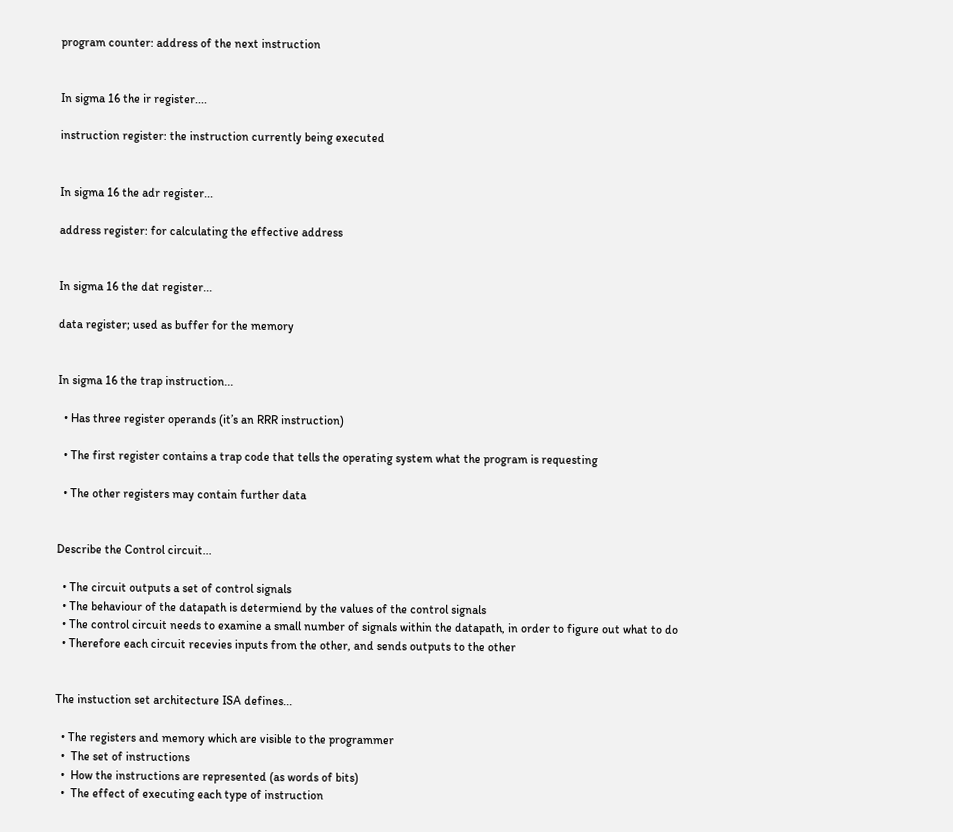program counter: address of the next instruction


In sigma 16 the ir register....

instruction register: the instruction currently being executed


In sigma 16 the adr register...

address register: for calculating the effective address


In sigma 16 the dat register...

data register; used as buffer for the memory


In sigma 16 the trap instruction...

  • Has three register operands (it’s an RRR instruction)

  • The first register contains a trap code that tells the operating system what the program is requesting

  • The other registers may contain further data


Describe the Control circuit...

  • The circuit outputs a set of control signals
  • The behaviour of the datapath is determiend by the values of the control signals
  • The control circuit needs to examine a small number of signals within the datapath, in order to figure out what to do
  • Therefore each circuit recevies inputs from the other, and sends outputs to the other


The instuction set architecture ISA defines...

  • The registers and memory which are visible to the programmer
  •  The set of instructions
  •  How the instructions are represented (as words of bits)
  •  The effect of executing each type of instruction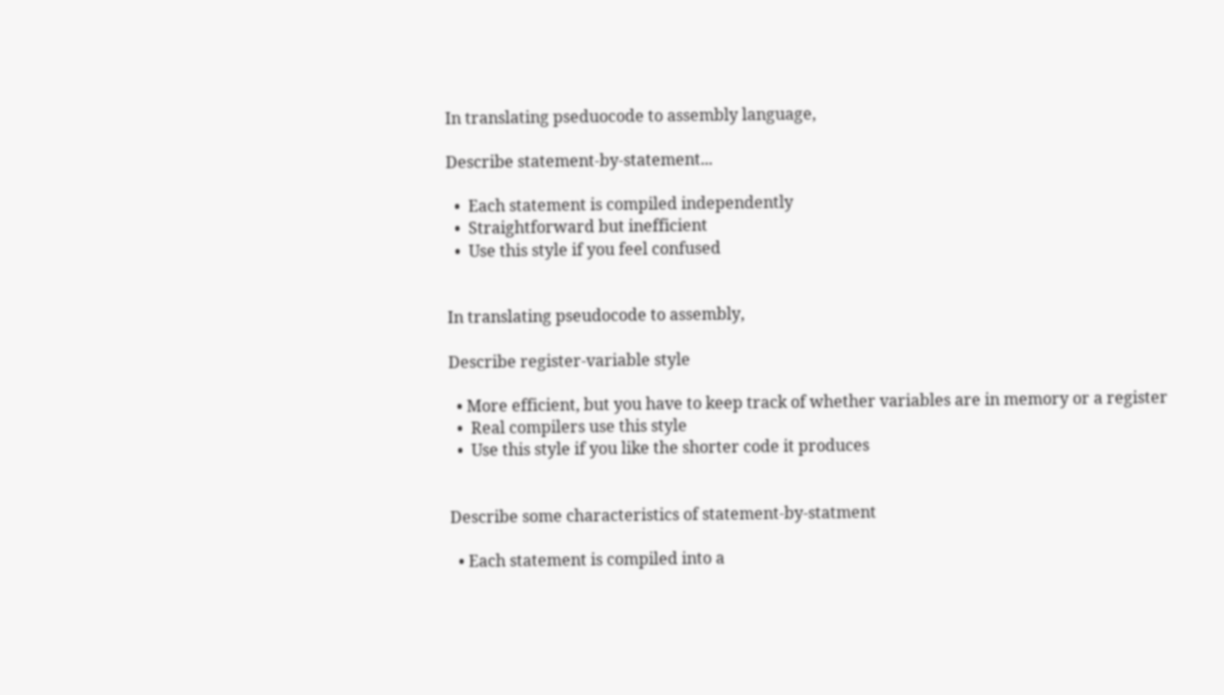In translating pseduocode to assembly language,

Describe statement-by-statement...

  •  Each statement is compiled independently
  •  Straightforward but inefficient
  •  Use this style if you feel confused


In translating pseudocode to assembly,

Describe register-variable style

  • More efficient, but you have to keep track of whether variables are in memory or a register
  •  Real compilers use this style
  •  Use this style if you like the shorter code it produces


Describe some characteristics of statement-by-statment

  • Each statement is compiled into a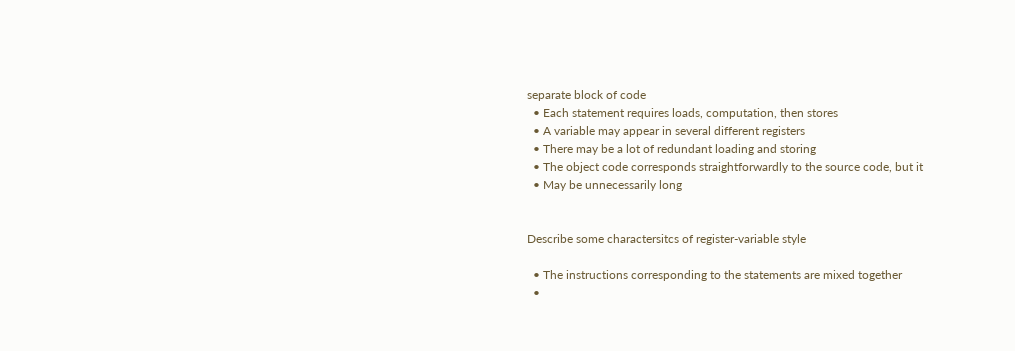separate block of code
  • Each statement requires loads, computation, then stores
  • A variable may appear in several different registers
  • There may be a lot of redundant loading and storing
  • The object code corresponds straightforwardly to the source code, but it
  • May be unnecessarily long


Describe some charactersitcs of register-variable style

  • The instructions corresponding to the statements are mixed together
  •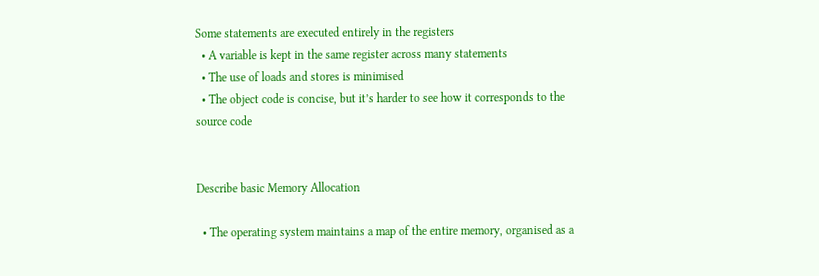Some statements are executed entirely in the registers
  • A variable is kept in the same register across many statements
  • The use of loads and stores is minimised
  • The object code is concise, but it’s harder to see how it corresponds to the source code


Describe basic Memory Allocation

  • The operating system maintains a map of the entire memory, organised as a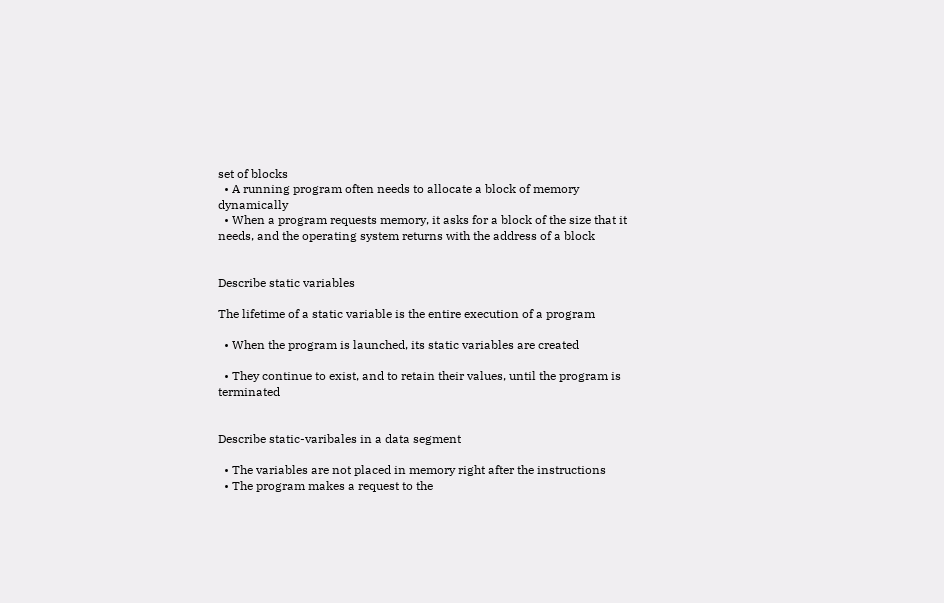set of blocks
  • A running program often needs to allocate a block of memory dynamically
  • When a program requests memory, it asks for a block of the size that it needs, and the operating system returns with the address of a block


Describe static variables

The lifetime of a static variable is the entire execution of a program

  • When the program is launched, its static variables are created

  • They continue to exist, and to retain their values, until the program is terminated


Describe static-varibales in a data segment

  • The variables are not placed in memory right after the instructions
  • The program makes a request to the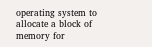operating system to allocate a block of memory for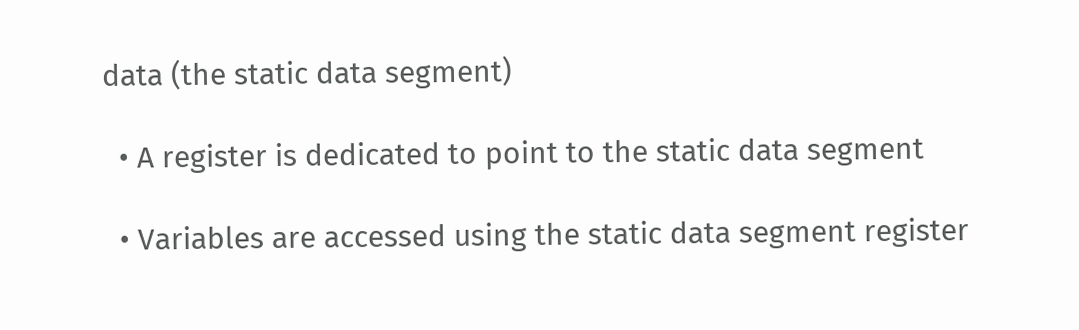data (the static data segment)

  • A register is dedicated to point to the static data segment

  • Variables are accessed using the static data segment register